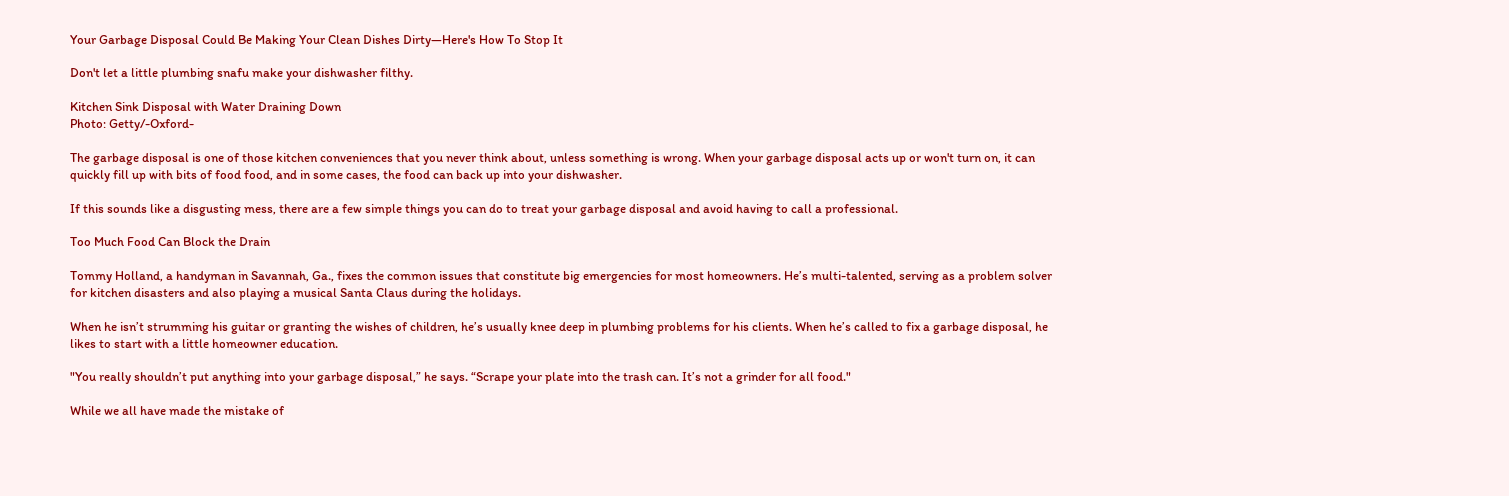Your Garbage Disposal Could Be Making Your Clean Dishes Dirty—Here's How To Stop It

Don't let a little plumbing snafu make your dishwasher filthy.

Kitchen Sink Disposal with Water Draining Down
Photo: Getty/-Oxford-

The garbage disposal is one of those kitchen conveniences that you never think about, unless something is wrong. When your garbage disposal acts up or won't turn on, it can quickly fill up with bits of food food, and in some cases, the food can back up into your dishwasher.

If this sounds like a disgusting mess, there are a few simple things you can do to treat your garbage disposal and avoid having to call a professional.

Too Much Food Can Block the Drain

Tommy Holland, a handyman in Savannah, Ga., fixes the common issues that constitute big emergencies for most homeowners. He’s multi-talented, serving as a problem solver for kitchen disasters and also playing a musical Santa Claus during the holidays.

When he isn’t strumming his guitar or granting the wishes of children, he’s usually knee deep in plumbing problems for his clients. When he’s called to fix a garbage disposal, he likes to start with a little homeowner education.

"You really shouldn’t put anything into your garbage disposal,” he says. “Scrape your plate into the trash can. It’s not a grinder for all food."

While we all have made the mistake of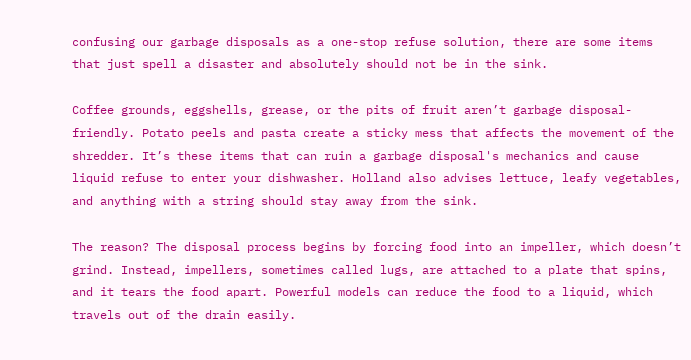confusing our garbage disposals as a one-stop refuse solution, there are some items that just spell a disaster and absolutely should not be in the sink.

Coffee grounds, eggshells, grease, or the pits of fruit aren’t garbage disposal-friendly. Potato peels and pasta create a sticky mess that affects the movement of the shredder. It’s these items that can ruin a garbage disposal's mechanics and cause liquid refuse to enter your dishwasher. Holland also advises lettuce, leafy vegetables, and anything with a string should stay away from the sink.

The reason? The disposal process begins by forcing food into an impeller, which doesn’t grind. Instead, impellers, sometimes called lugs, are attached to a plate that spins, and it tears the food apart. Powerful models can reduce the food to a liquid, which travels out of the drain easily.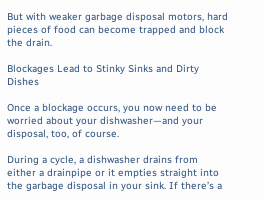But with weaker garbage disposal motors, hard pieces of food can become trapped and block the drain.

Blockages Lead to Stinky Sinks and Dirty Dishes

Once a blockage occurs, you now need to be worried about your dishwasher—and your disposal, too, of course.

During a cycle, a dishwasher drains from either a drainpipe or it empties straight into the garbage disposal in your sink. If there’s a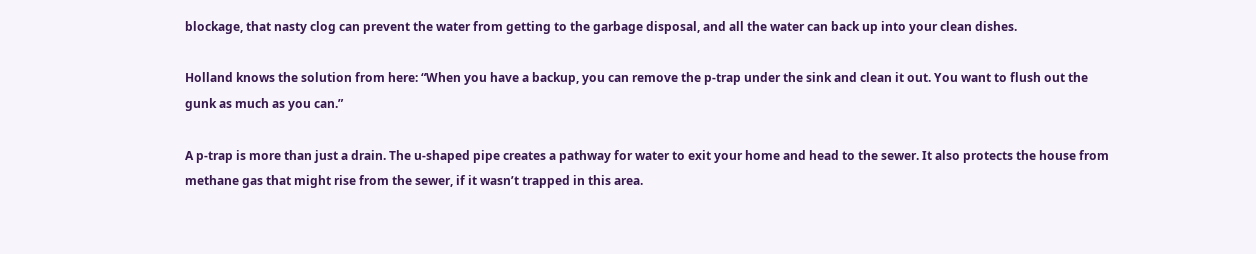blockage, that nasty clog can prevent the water from getting to the garbage disposal, and all the water can back up into your clean dishes.

Holland knows the solution from here: “When you have a backup, you can remove the p-trap under the sink and clean it out. You want to flush out the gunk as much as you can.”

A p-trap is more than just a drain. The u-shaped pipe creates a pathway for water to exit your home and head to the sewer. It also protects the house from methane gas that might rise from the sewer, if it wasn’t trapped in this area.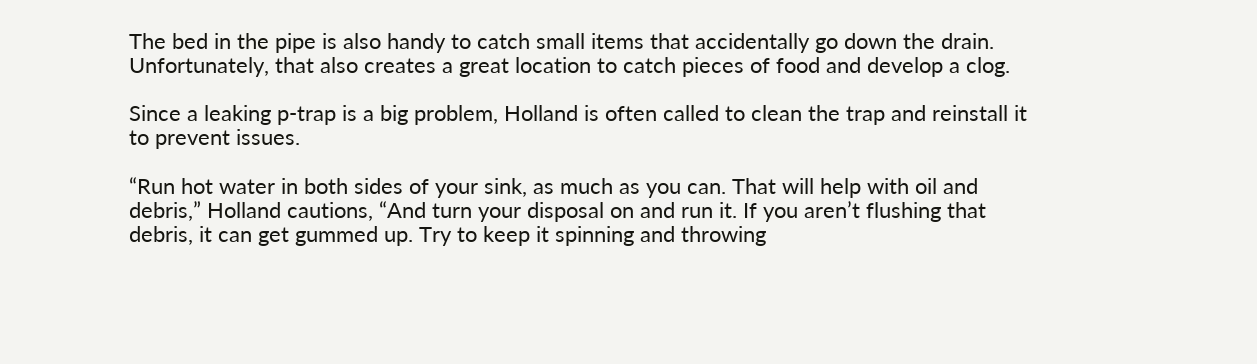The bed in the pipe is also handy to catch small items that accidentally go down the drain. Unfortunately, that also creates a great location to catch pieces of food and develop a clog.

Since a leaking p-trap is a big problem, Holland is often called to clean the trap and reinstall it to prevent issues.

“Run hot water in both sides of your sink, as much as you can. That will help with oil and debris,” Holland cautions, “And turn your disposal on and run it. If you aren’t flushing that debris, it can get gummed up. Try to keep it spinning and throwing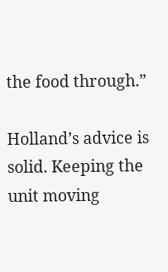the food through.”

Holland’s advice is solid. Keeping the unit moving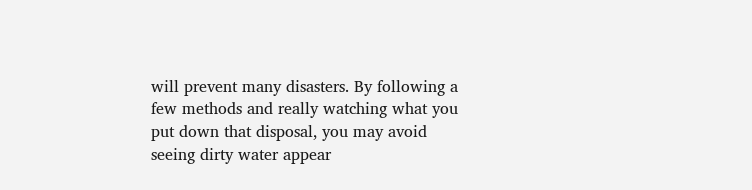will prevent many disasters. By following a few methods and really watching what you put down that disposal, you may avoid seeing dirty water appear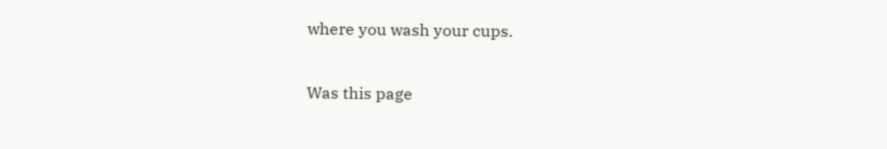where you wash your cups.

Was this page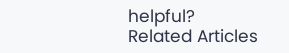helpful?
Related Articles